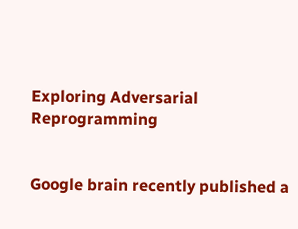Exploring Adversarial Reprogramming


Google brain recently published a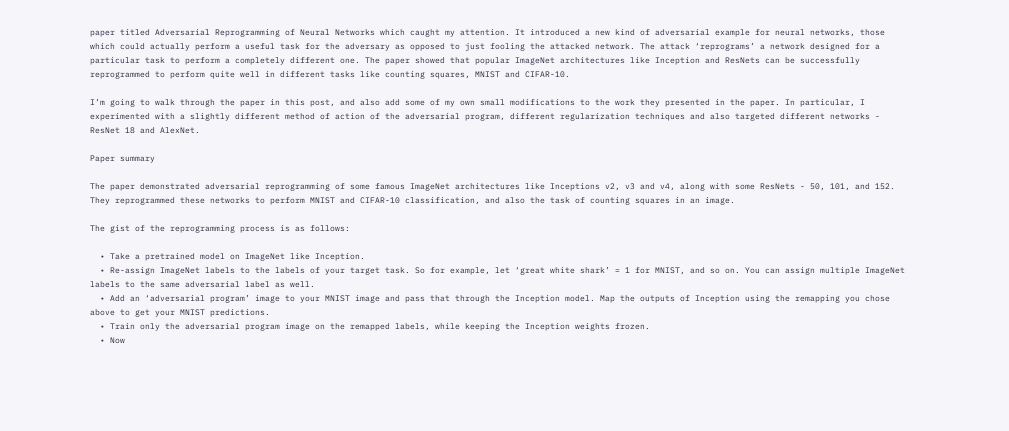paper titled Adversarial Reprogramming of Neural Networks which caught my attention. It introduced a new kind of adversarial example for neural networks, those which could actually perform a useful task for the adversary as opposed to just fooling the attacked network. The attack ‘reprograms’ a network designed for a particular task to perform a completely different one. The paper showed that popular ImageNet architectures like Inception and ResNets can be successfully reprogrammed to perform quite well in different tasks like counting squares, MNIST and CIFAR-10.

I’m going to walk through the paper in this post, and also add some of my own small modifications to the work they presented in the paper. In particular, I experimented with a slightly different method of action of the adversarial program, different regularization techniques and also targeted different networks - ResNet 18 and AlexNet.

Paper summary

The paper demonstrated adversarial reprogramming of some famous ImageNet architectures like Inceptions v2, v3 and v4, along with some ResNets - 50, 101, and 152. They reprogrammed these networks to perform MNIST and CIFAR-10 classification, and also the task of counting squares in an image.

The gist of the reprogramming process is as follows:

  • Take a pretrained model on ImageNet like Inception.
  • Re-assign ImageNet labels to the labels of your target task. So for example, let ‘great white shark’ = 1 for MNIST, and so on. You can assign multiple ImageNet labels to the same adversarial label as well.
  • Add an ‘adversarial program’ image to your MNIST image and pass that through the Inception model. Map the outputs of Inception using the remapping you chose above to get your MNIST predictions.
  • Train only the adversarial program image on the remapped labels, while keeping the Inception weights frozen.
  • Now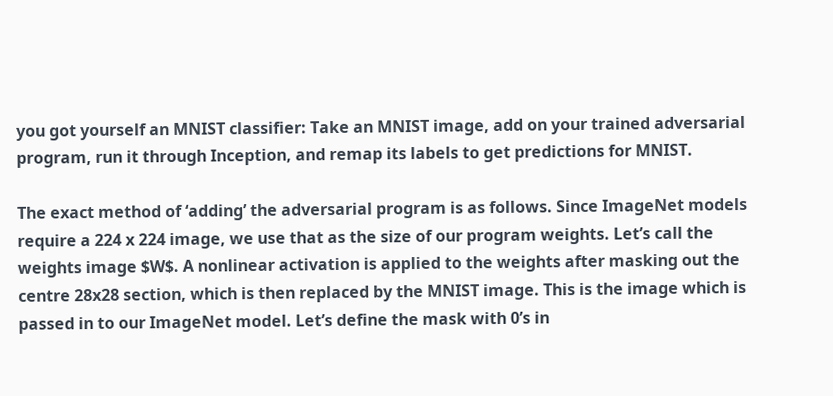you got yourself an MNIST classifier: Take an MNIST image, add on your trained adversarial program, run it through Inception, and remap its labels to get predictions for MNIST.

The exact method of ‘adding’ the adversarial program is as follows. Since ImageNet models require a 224 x 224 image, we use that as the size of our program weights. Let’s call the weights image $W$. A nonlinear activation is applied to the weights after masking out the centre 28x28 section, which is then replaced by the MNIST image. This is the image which is passed in to our ImageNet model. Let’s define the mask with 0’s in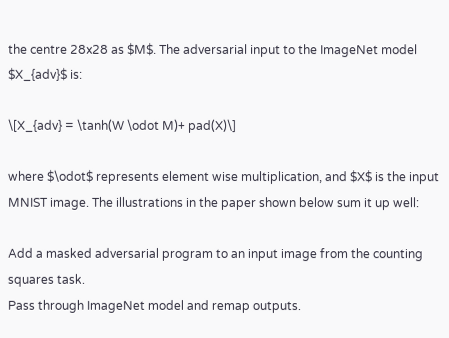the centre 28x28 as $M$. The adversarial input to the ImageNet model $X_{adv}$ is:

\[X_{adv} = \tanh(W \odot M)+ pad(X)\]

where $\odot$ represents element wise multiplication, and $X$ is the input MNIST image. The illustrations in the paper shown below sum it up well:

Add a masked adversarial program to an input image from the counting squares task.
Pass through ImageNet model and remap outputs.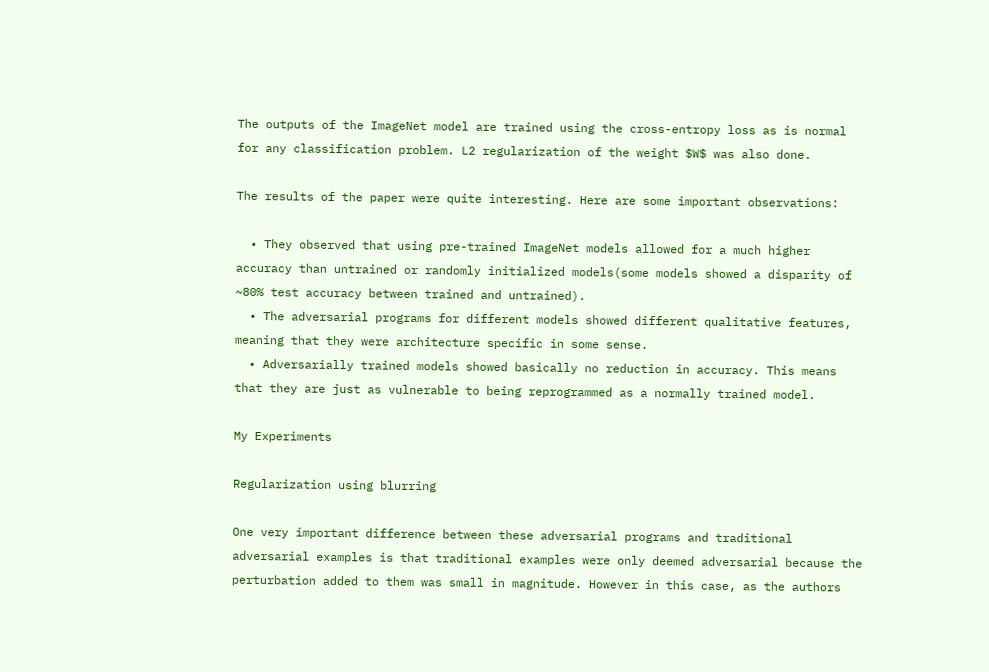The outputs of the ImageNet model are trained using the cross-entropy loss as is normal for any classification problem. L2 regularization of the weight $W$ was also done.

The results of the paper were quite interesting. Here are some important observations:

  • They observed that using pre-trained ImageNet models allowed for a much higher accuracy than untrained or randomly initialized models(some models showed a disparity of ~80% test accuracy between trained and untrained).
  • The adversarial programs for different models showed different qualitative features, meaning that they were architecture specific in some sense.
  • Adversarially trained models showed basically no reduction in accuracy. This means that they are just as vulnerable to being reprogrammed as a normally trained model.

My Experiments

Regularization using blurring

One very important difference between these adversarial programs and traditional adversarial examples is that traditional examples were only deemed adversarial because the perturbation added to them was small in magnitude. However in this case, as the authors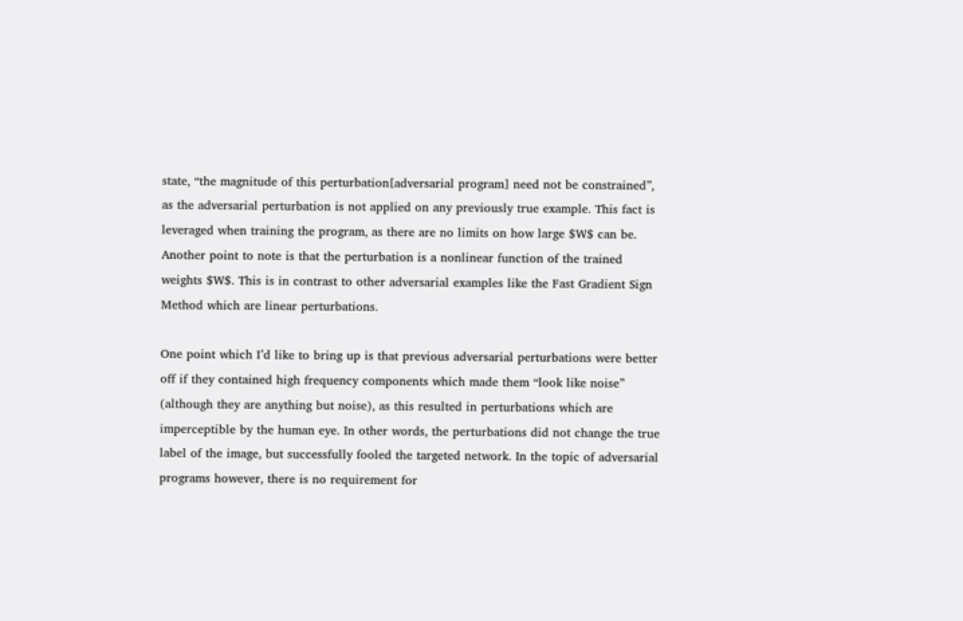state, “the magnitude of this perturbation[adversarial program] need not be constrained”, as the adversarial perturbation is not applied on any previously true example. This fact is leveraged when training the program, as there are no limits on how large $W$ can be. Another point to note is that the perturbation is a nonlinear function of the trained weights $W$. This is in contrast to other adversarial examples like the Fast Gradient Sign Method which are linear perturbations.

One point which I’d like to bring up is that previous adversarial perturbations were better off if they contained high frequency components which made them “look like noise” (although they are anything but noise), as this resulted in perturbations which are imperceptible by the human eye. In other words, the perturbations did not change the true label of the image, but successfully fooled the targeted network. In the topic of adversarial programs however, there is no requirement for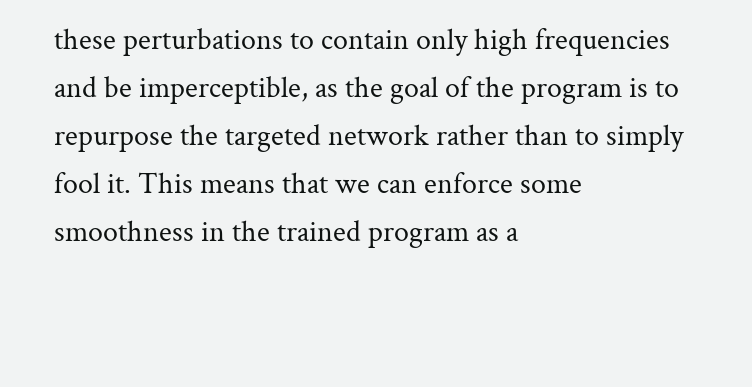these perturbations to contain only high frequencies and be imperceptible, as the goal of the program is to repurpose the targeted network rather than to simply fool it. This means that we can enforce some smoothness in the trained program as a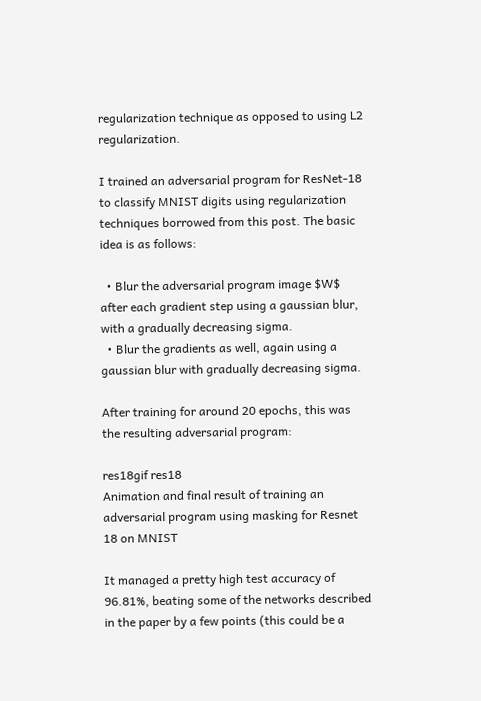regularization technique as opposed to using L2 regularization.

I trained an adversarial program for ResNet-18 to classify MNIST digits using regularization techniques borrowed from this post. The basic idea is as follows:

  • Blur the adversarial program image $W$ after each gradient step using a gaussian blur, with a gradually decreasing sigma.
  • Blur the gradients as well, again using a gaussian blur with gradually decreasing sigma.

After training for around 20 epochs, this was the resulting adversarial program:

res18gif res18
Animation and final result of training an adversarial program using masking for Resnet 18 on MNIST

It managed a pretty high test accuracy of 96.81%, beating some of the networks described in the paper by a few points (this could be a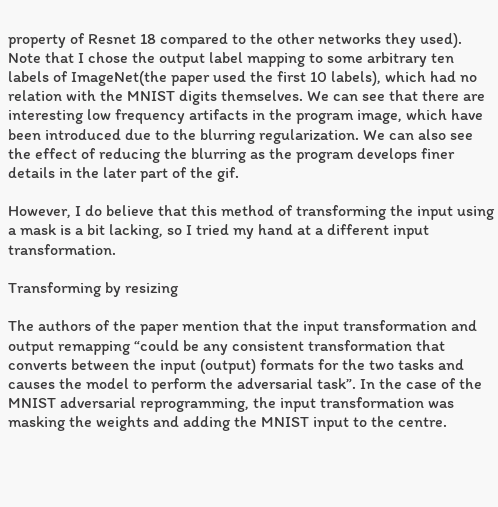property of Resnet 18 compared to the other networks they used). Note that I chose the output label mapping to some arbitrary ten labels of ImageNet(the paper used the first 10 labels), which had no relation with the MNIST digits themselves. We can see that there are interesting low frequency artifacts in the program image, which have been introduced due to the blurring regularization. We can also see the effect of reducing the blurring as the program develops finer details in the later part of the gif.

However, I do believe that this method of transforming the input using a mask is a bit lacking, so I tried my hand at a different input transformation.

Transforming by resizing

The authors of the paper mention that the input transformation and output remapping “could be any consistent transformation that converts between the input (output) formats for the two tasks and causes the model to perform the adversarial task”. In the case of the MNIST adversarial reprogramming, the input transformation was masking the weights and adding the MNIST input to the centre.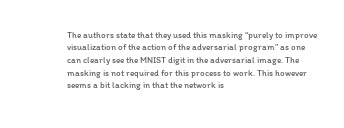The authors state that they used this masking “purely to improve visualization of the action of the adversarial program” as one can clearly see the MNIST digit in the adversarial image. The masking is not required for this process to work. This however seems a bit lacking in that the network is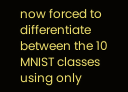now forced to differentiate between the 10 MNIST classes using only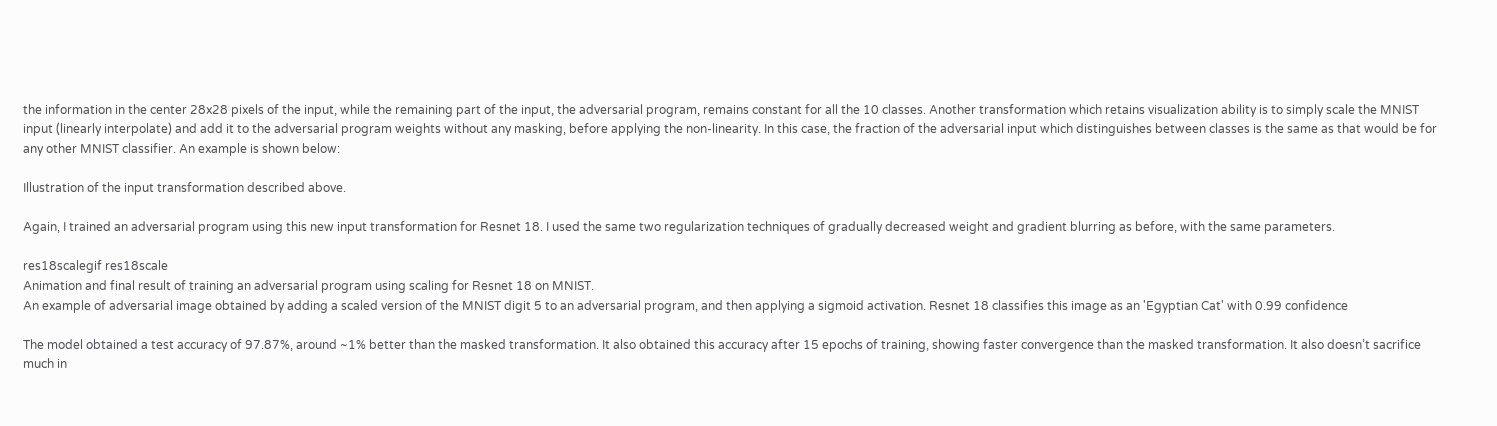the information in the center 28x28 pixels of the input, while the remaining part of the input, the adversarial program, remains constant for all the 10 classes. Another transformation which retains visualization ability is to simply scale the MNIST input (linearly interpolate) and add it to the adversarial program weights without any masking, before applying the non-linearity. In this case, the fraction of the adversarial input which distinguishes between classes is the same as that would be for any other MNIST classifier. An example is shown below:

Illustration of the input transformation described above.

Again, I trained an adversarial program using this new input transformation for Resnet 18. I used the same two regularization techniques of gradually decreased weight and gradient blurring as before, with the same parameters.

res18scalegif res18scale
Animation and final result of training an adversarial program using scaling for Resnet 18 on MNIST.
An example of adversarial image obtained by adding a scaled version of the MNIST digit 5 to an adversarial program, and then applying a sigmoid activation. Resnet 18 classifies this image as an 'Egyptian Cat' with 0.99 confidence

The model obtained a test accuracy of 97.87%, around ~1% better than the masked transformation. It also obtained this accuracy after 15 epochs of training, showing faster convergence than the masked transformation. It also doesn’t sacrifice much in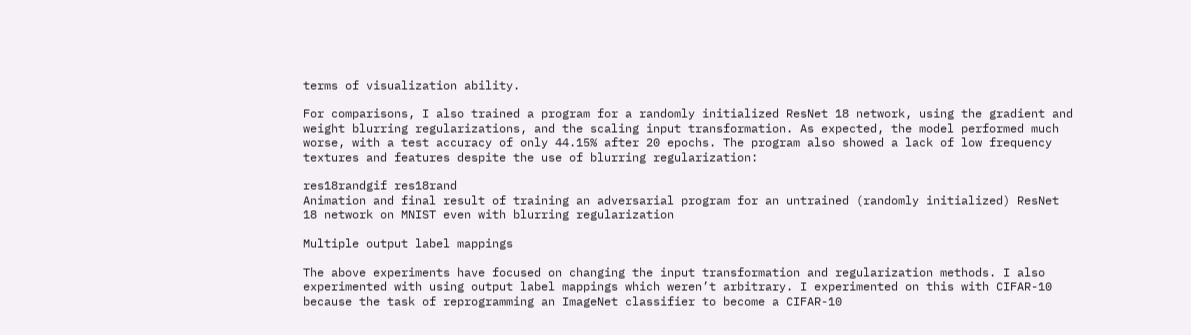terms of visualization ability.

For comparisons, I also trained a program for a randomly initialized ResNet 18 network, using the gradient and weight blurring regularizations, and the scaling input transformation. As expected, the model performed much worse, with a test accuracy of only 44.15% after 20 epochs. The program also showed a lack of low frequency textures and features despite the use of blurring regularization:

res18randgif res18rand
Animation and final result of training an adversarial program for an untrained (randomly initialized) ResNet 18 network on MNIST even with blurring regularization

Multiple output label mappings

The above experiments have focused on changing the input transformation and regularization methods. I also experimented with using output label mappings which weren’t arbitrary. I experimented on this with CIFAR-10 because the task of reprogramming an ImageNet classifier to become a CIFAR-10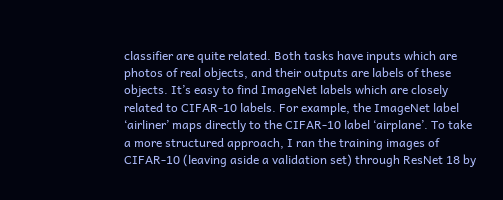classifier are quite related. Both tasks have inputs which are photos of real objects, and their outputs are labels of these objects. It’s easy to find ImageNet labels which are closely related to CIFAR-10 labels. For example, the ImageNet label ‘airliner’ maps directly to the CIFAR-10 label ‘airplane’. To take a more structured approach, I ran the training images of CIFAR-10 (leaving aside a validation set) through ResNet 18 by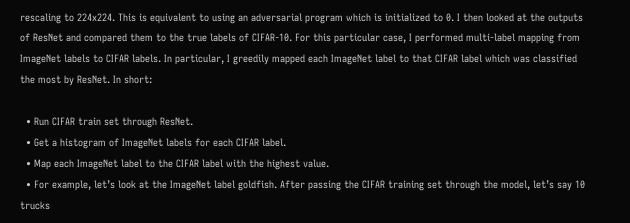rescaling to 224x224. This is equivalent to using an adversarial program which is initialized to 0. I then looked at the outputs of ResNet and compared them to the true labels of CIFAR-10. For this particular case, I performed multi-label mapping from ImageNet labels to CIFAR labels. In particular, I greedily mapped each ImageNet label to that CIFAR label which was classified the most by ResNet. In short:

  • Run CIFAR train set through ResNet.
  • Get a histogram of ImageNet labels for each CIFAR label.
  • Map each ImageNet label to the CIFAR label with the highest value.
  • For example, let’s look at the ImageNet label goldfish. After passing the CIFAR training set through the model, let’s say 10 trucks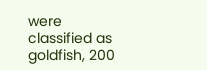were classified as goldfish, 200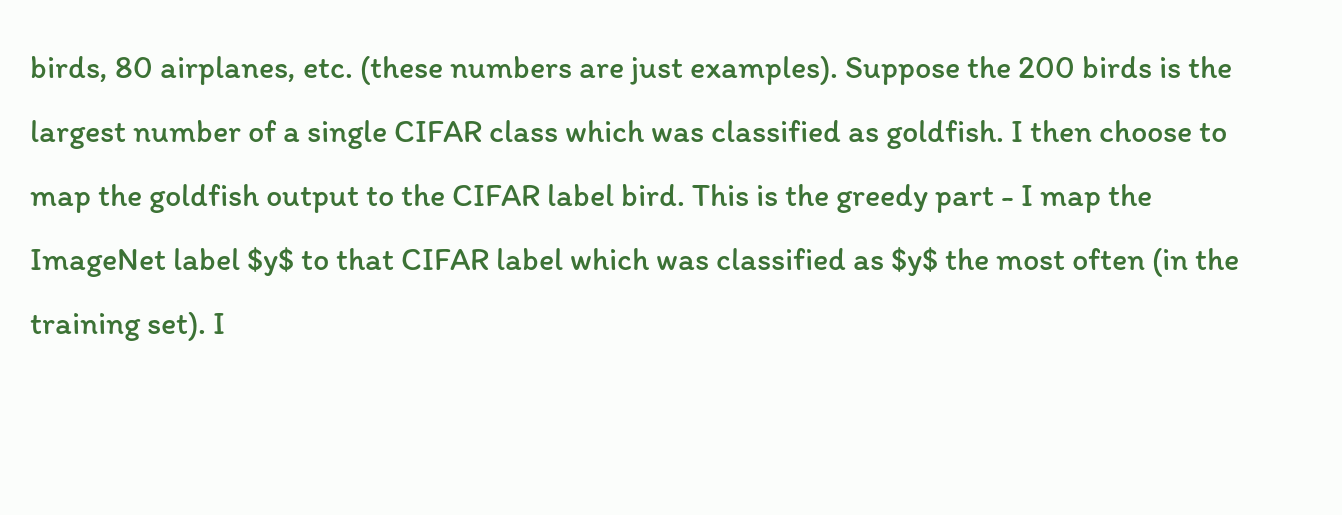birds, 80 airplanes, etc. (these numbers are just examples). Suppose the 200 birds is the largest number of a single CIFAR class which was classified as goldfish. I then choose to map the goldfish output to the CIFAR label bird. This is the greedy part - I map the ImageNet label $y$ to that CIFAR label which was classified as $y$ the most often (in the training set). I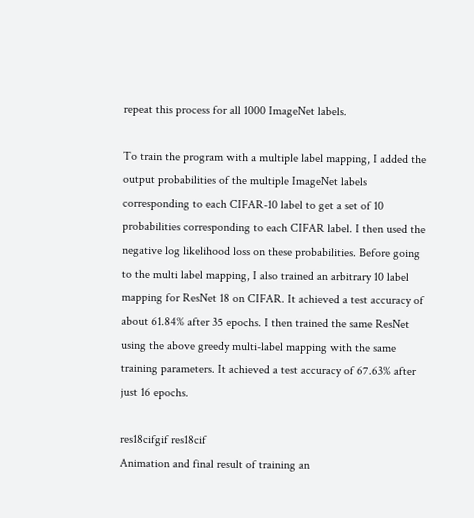repeat this process for all 1000 ImageNet labels.

To train the program with a multiple label mapping, I added the output probabilities of the multiple ImageNet labels corresponding to each CIFAR-10 label to get a set of 10 probabilities corresponding to each CIFAR label. I then used the negative log likelihood loss on these probabilities. Before going to the multi label mapping, I also trained an arbitrary 10 label mapping for ResNet 18 on CIFAR. It achieved a test accuracy of about 61.84% after 35 epochs. I then trained the same ResNet using the above greedy multi-label mapping with the same training parameters. It achieved a test accuracy of 67.63% after just 16 epochs.

res18cifgif res18cif
Animation and final result of training an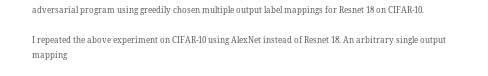adversarial program using greedily chosen multiple output label mappings for Resnet 18 on CIFAR-10.

I repeated the above experiment on CIFAR-10 using AlexNet instead of Resnet 18. An arbitrary single output mapping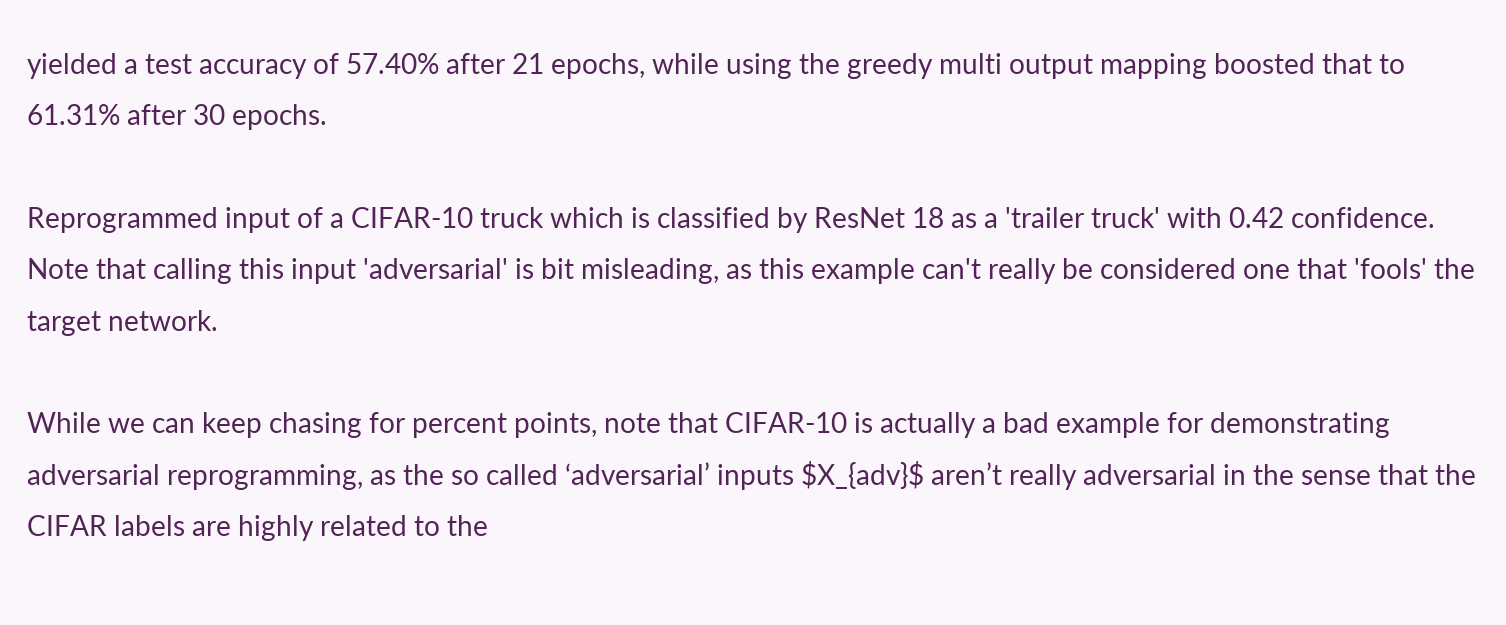yielded a test accuracy of 57.40% after 21 epochs, while using the greedy multi output mapping boosted that to 61.31% after 30 epochs.

Reprogrammed input of a CIFAR-10 truck which is classified by ResNet 18 as a 'trailer truck' with 0.42 confidence. Note that calling this input 'adversarial' is bit misleading, as this example can't really be considered one that 'fools' the target network.

While we can keep chasing for percent points, note that CIFAR-10 is actually a bad example for demonstrating adversarial reprogramming, as the so called ‘adversarial’ inputs $X_{adv}$ aren’t really adversarial in the sense that the CIFAR labels are highly related to the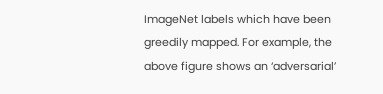ImageNet labels which have been greedily mapped. For example, the above figure shows an ‘adversarial’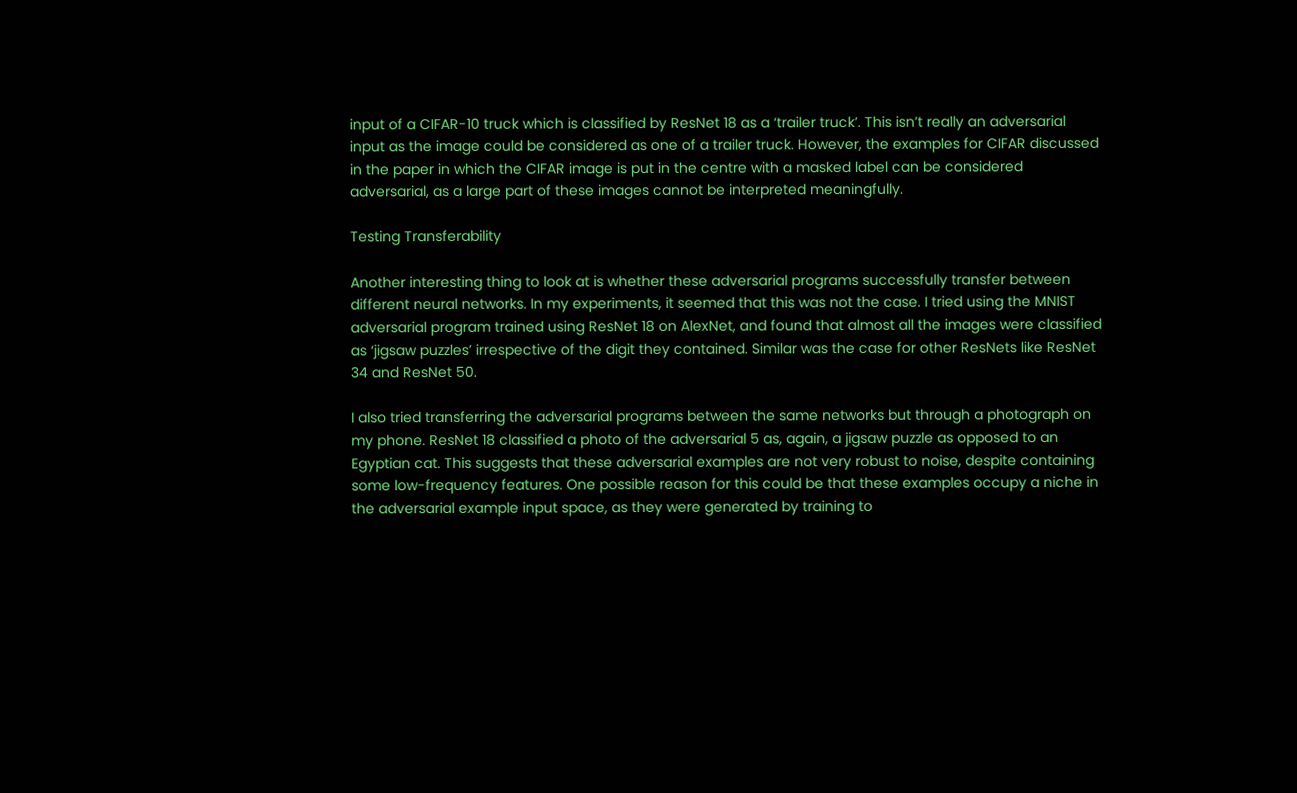input of a CIFAR-10 truck which is classified by ResNet 18 as a ‘trailer truck’. This isn’t really an adversarial input as the image could be considered as one of a trailer truck. However, the examples for CIFAR discussed in the paper in which the CIFAR image is put in the centre with a masked label can be considered adversarial, as a large part of these images cannot be interpreted meaningfully.

Testing Transferability

Another interesting thing to look at is whether these adversarial programs successfully transfer between different neural networks. In my experiments, it seemed that this was not the case. I tried using the MNIST adversarial program trained using ResNet 18 on AlexNet, and found that almost all the images were classified as ‘jigsaw puzzles’ irrespective of the digit they contained. Similar was the case for other ResNets like ResNet 34 and ResNet 50.

I also tried transferring the adversarial programs between the same networks but through a photograph on my phone. ResNet 18 classified a photo of the adversarial 5 as, again, a jigsaw puzzle as opposed to an Egyptian cat. This suggests that these adversarial examples are not very robust to noise, despite containing some low-frequency features. One possible reason for this could be that these examples occupy a niche in the adversarial example input space, as they were generated by training to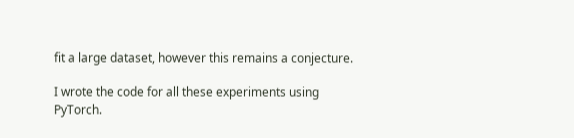fit a large dataset, however this remains a conjecture.

I wrote the code for all these experiments using PyTorch.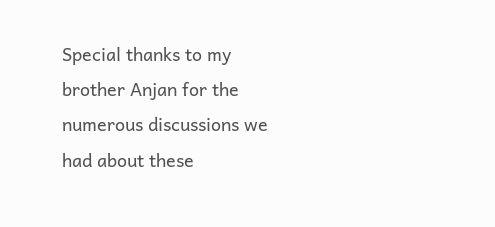Special thanks to my brother Anjan for the numerous discussions we had about these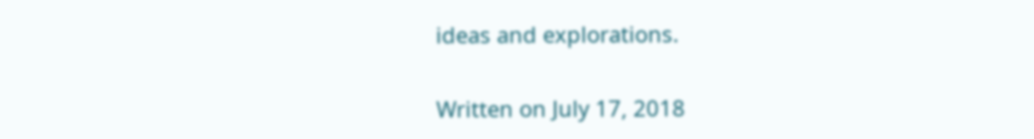ideas and explorations.

Written on July 17, 2018